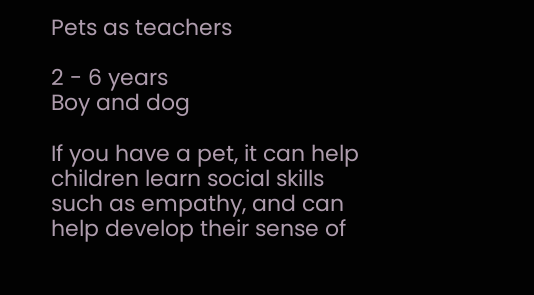Pets as teachers

2 - 6 years
Boy and dog

If you have a pet, it can help children learn social skills such as empathy, and can help develop their sense of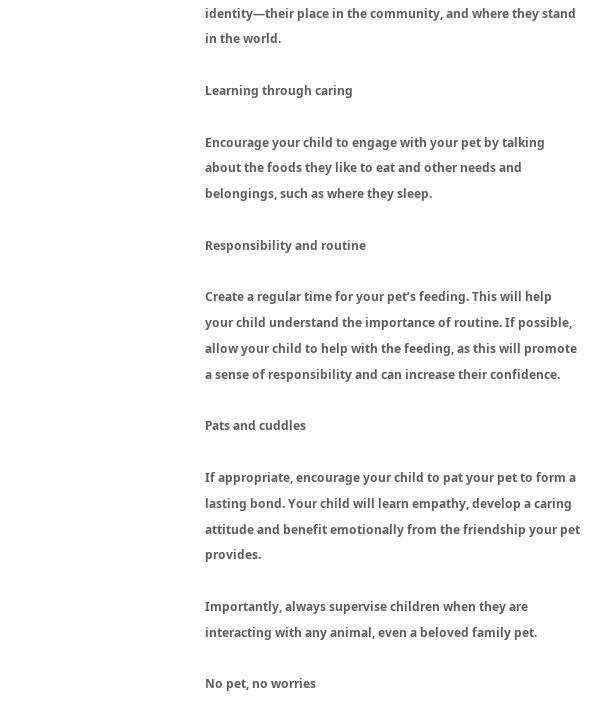identity—their place in the community, and where they stand in the world.

Learning through caring

Encourage your child to engage with your pet by talking about the foods they like to eat and other needs and belongings, such as where they sleep.

Responsibility and routine

Create a regular time for your pet’s feeding. This will help your child understand the importance of routine. If possible, allow your child to help with the feeding, as this will promote a sense of responsibility and can increase their confidence.

Pats and cuddles

If appropriate, encourage your child to pat your pet to form a lasting bond. Your child will learn empathy, develop a caring attitude and benefit emotionally from the friendship your pet provides.

Importantly, always supervise children when they are interacting with any animal, even a beloved family pet.

No pet, no worries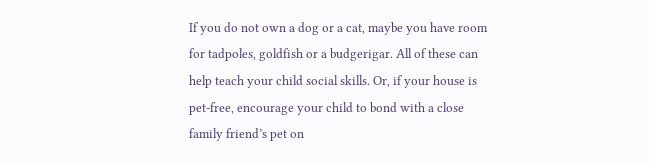If you do not own a dog or a cat, maybe you have room for tadpoles, goldfish or a budgerigar. All of these can help teach your child social skills. Or, if your house is pet-free, encourage your child to bond with a close family friend’s pet on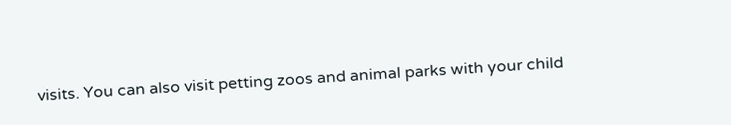visits. You can also visit petting zoos and animal parks with your child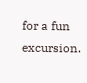for a fun excursion.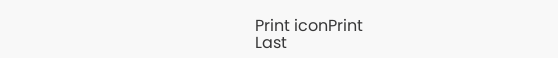Print iconPrint
Last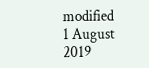modified
1 August 2019